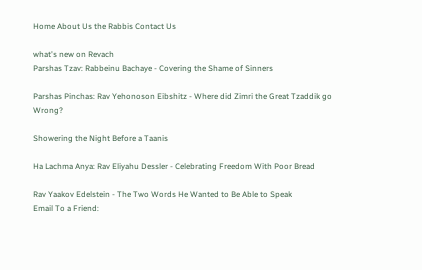Home About Us the Rabbis Contact Us

what's new on Revach
Parshas Tzav: Rabbeinu Bachaye - Covering the Shame of Sinners

Parshas Pinchas: Rav Yehonoson Eibshitz - Where did Zimri the Great Tzaddik go Wrong?

Showering the Night Before a Taanis

Ha Lachma Anya: Rav Eliyahu Dessler - Celebrating Freedom With Poor Bread

Rav Yaakov Edelstein - The Two Words He Wanted to Be Able to Speak
Email To a Friend: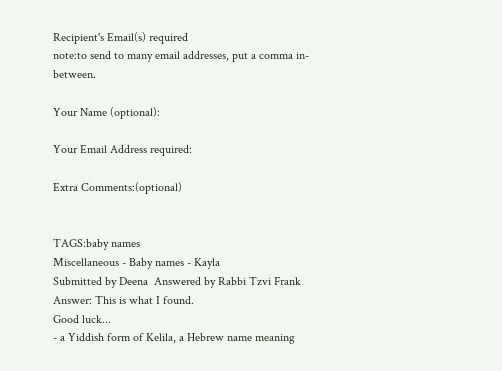Recipient's Email(s) required
note:to send to many email addresses, put a comma in-between.

Your Name (optional):

Your Email Address required:

Extra Comments:(optional)


TAGS:baby names
Miscellaneous - Baby names - Kayla
Submitted by Deena  Answered by Rabbi Tzvi Frank
Answer: This is what I found.
Good luck...
- a Yiddish form of Kelila, a Hebrew name meaning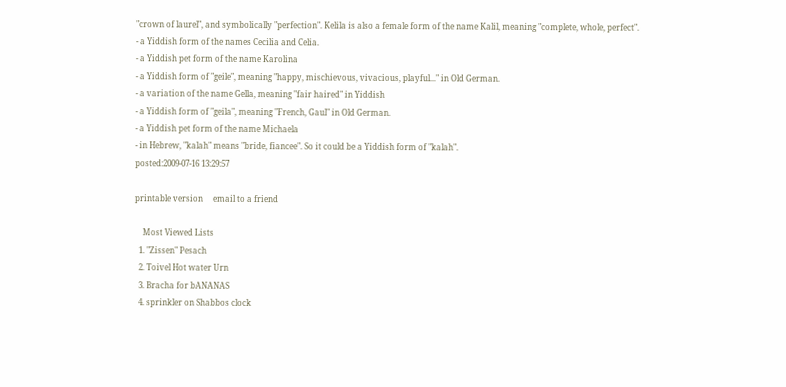"crown of laurel", and symbolically "perfection". Kelila is also a female form of the name Kalil, meaning "complete, whole, perfect".
- a Yiddish form of the names Cecilia and Celia.
- a Yiddish pet form of the name Karolina
- a Yiddish form of "geile", meaning "happy, mischievous, vivacious, playful..." in Old German.
- a variation of the name Gella, meaning "fair haired" in Yiddish
- a Yiddish form of "geila", meaning "French, Gaul" in Old German.
- a Yiddish pet form of the name Michaela
- in Hebrew, "kalah" means "bride, fiancee". So it could be a Yiddish form of "kalah".
posted:2009-07-16 13:29:57

printable version     email to a friend

    Most Viewed Lists
  1. "Zissen" Pesach
  2. Toivel Hot water Urn
  3. Bracha for bANANAS
  4. sprinkler on Shabbos clock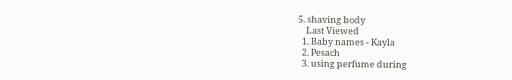5. shaving body
    Last Viewed
  1. Baby names - Kayla
  2. Pesach
  3. using perfume during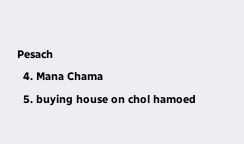Pesach
  4. Mana Chama
  5. buying house on chol hamoed